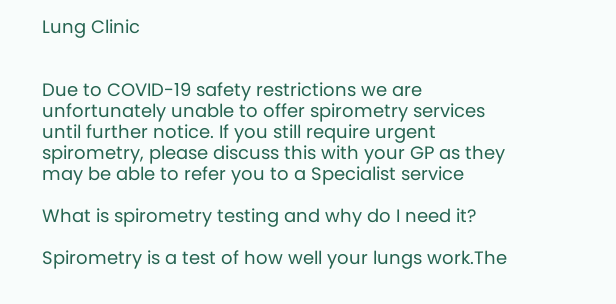Lung Clinic


Due to COVID-19 safety restrictions we are unfortunately unable to offer spirometry services until further notice. If you still require urgent spirometry, please discuss this with your GP as they may be able to refer you to a Specialist service

What is spirometry testing and why do I need it?

Spirometry is a test of how well your lungs work.The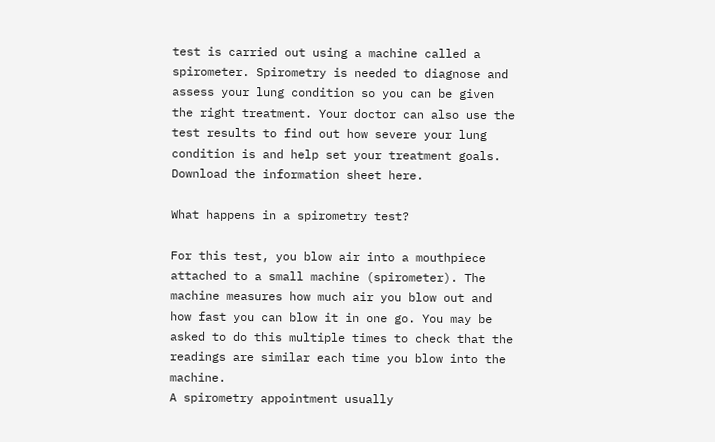test is carried out using a machine called a spirometer. Spirometry is needed to diagnose and assess your lung condition so you can be given the right treatment. Your doctor can also use the test results to find out how severe your lung condition is and help set your treatment goals. Download the information sheet here.

What happens in a spirometry test?

For this test, you blow air into a mouthpiece attached to a small machine (spirometer). The machine measures how much air you blow out and how fast you can blow it in one go. You may be asked to do this multiple times to check that the readings are similar each time you blow into the machine.
A spirometry appointment usually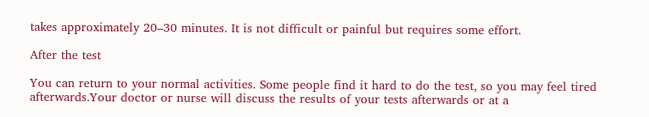takes approximately 20–30 minutes. It is not difficult or painful but requires some effort.

After the test

You can return to your normal activities. Some people find it hard to do the test, so you may feel tired afterwards.Your doctor or nurse will discuss the results of your tests afterwards or at a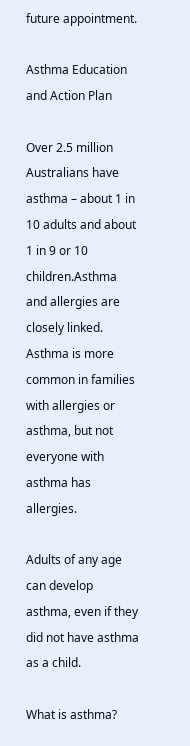future appointment.

Asthma Education and Action Plan

Over 2.5 million Australians have asthma – about 1 in 10 adults and about 1 in 9 or 10 children.Asthma and allergies are closely linked. Asthma is more common in families with allergies or asthma, but not everyone with asthma has allergies.

Adults of any age can develop asthma, even if they did not have asthma as a child.

What is asthma?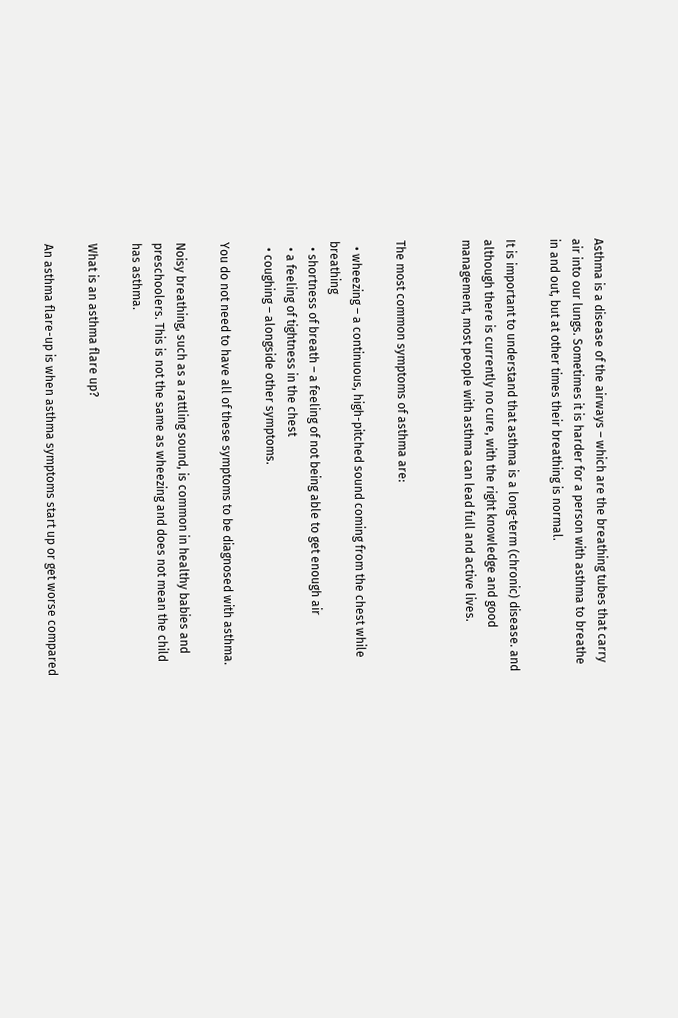Asthma is a disease of the airways – which are the breathing tubes that carry air into our lungs. Sometimes it is harder for a person with asthma to breathe in and out, but at other times their breathing is normal.

It is important to understand that asthma is a long-term (chronic) disease. and although there is currently no cure, with the right knowledge and good management, most people with asthma can lead full and active lives.


The most common symptoms of asthma are:

  • wheezing – a continuous, high-pitched sound coming from the chest while breathing
  • shortness of breath – a feeling of not being able to get enough air
  • a feeling of tightness in the chest
  • coughing – alongside other symptoms.

You do not need to have all of these symptoms to be diagnosed with asthma.

Noisy breathing, such as a rattling sound, is common in healthy babies and preschoolers. This is not the same as wheezing and does not mean the child has asthma.

What is an asthma flare up?

An asthma flare-up is when asthma symptoms start up or get worse compared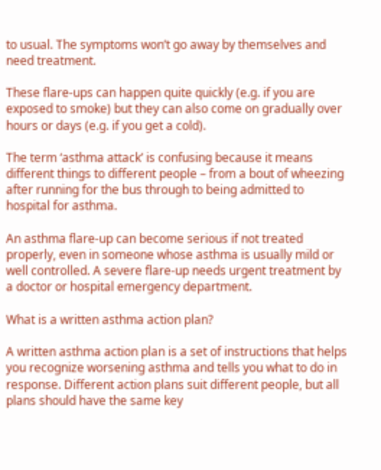to usual. The symptoms won’t go away by themselves and need treatment.

These flare-ups can happen quite quickly (e.g. if you are exposed to smoke) but they can also come on gradually over hours or days (e.g. if you get a cold).

The term ‘asthma attack’ is confusing because it means different things to different people – from a bout of wheezing after running for the bus through to being admitted to hospital for asthma.

An asthma flare-up can become serious if not treated properly, even in someone whose asthma is usually mild or well controlled. A severe flare-up needs urgent treatment by a doctor or hospital emergency department.

What is a written asthma action plan?

A written asthma action plan is a set of instructions that helps you recognize worsening asthma and tells you what to do in response. Different action plans suit different people, but all plans should have the same key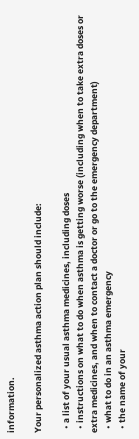information.

Your personalized asthma action plan should include:

  • a list of your usual asthma medicines, including doses
  • instructions on what to do when asthma is getting worse (including when to take extra doses or extra medicines, and when to contact a doctor or go to the emergency department)
  • what to do in an asthma emergency
  • the name of your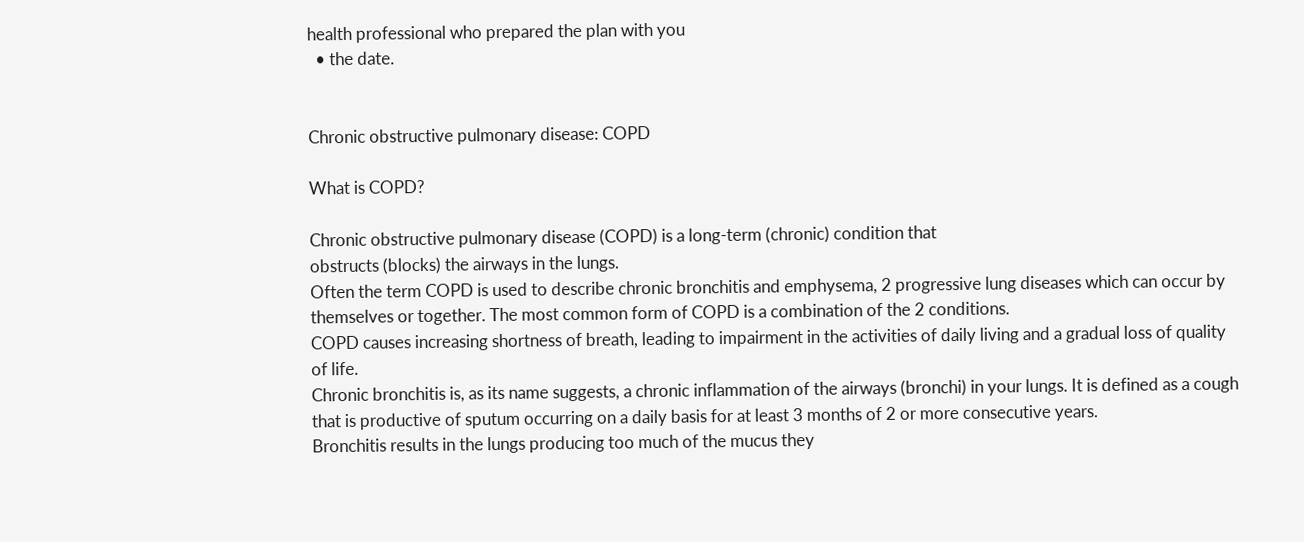health professional who prepared the plan with you
  • the date.


Chronic obstructive pulmonary disease: COPD

What is COPD?

Chronic obstructive pulmonary disease (COPD) is a long-term (chronic) condition that
obstructs (blocks) the airways in the lungs.
Often the term COPD is used to describe chronic bronchitis and emphysema, 2 progressive lung diseases which can occur by themselves or together. The most common form of COPD is a combination of the 2 conditions.
COPD causes increasing shortness of breath, leading to impairment in the activities of daily living and a gradual loss of quality of life.
Chronic bronchitis is, as its name suggests, a chronic inflammation of the airways (bronchi) in your lungs. It is defined as a cough that is productive of sputum occurring on a daily basis for at least 3 months of 2 or more consecutive years.
Bronchitis results in the lungs producing too much of the mucus they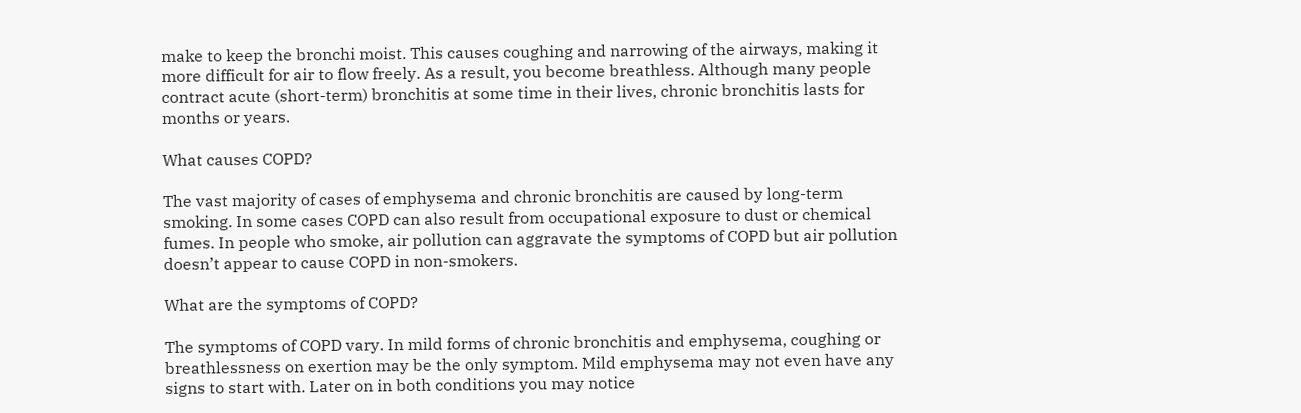make to keep the bronchi moist. This causes coughing and narrowing of the airways, making it more difficult for air to flow freely. As a result, you become breathless. Although many people contract acute (short-term) bronchitis at some time in their lives, chronic bronchitis lasts for months or years.

What causes COPD?

The vast majority of cases of emphysema and chronic bronchitis are caused by long-term smoking. In some cases COPD can also result from occupational exposure to dust or chemical fumes. In people who smoke, air pollution can aggravate the symptoms of COPD but air pollution doesn’t appear to cause COPD in non-smokers.

What are the symptoms of COPD?

The symptoms of COPD vary. In mild forms of chronic bronchitis and emphysema, coughing or breathlessness on exertion may be the only symptom. Mild emphysema may not even have any signs to start with. Later on in both conditions you may notice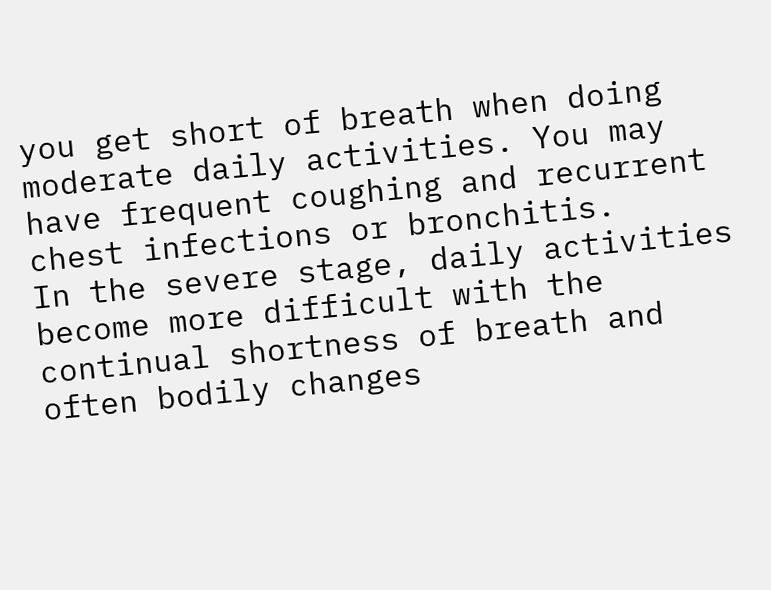you get short of breath when doing moderate daily activities. You may have frequent coughing and recurrent chest infections or bronchitis.
In the severe stage, daily activities become more difficult with the continual shortness of breath and often bodily changes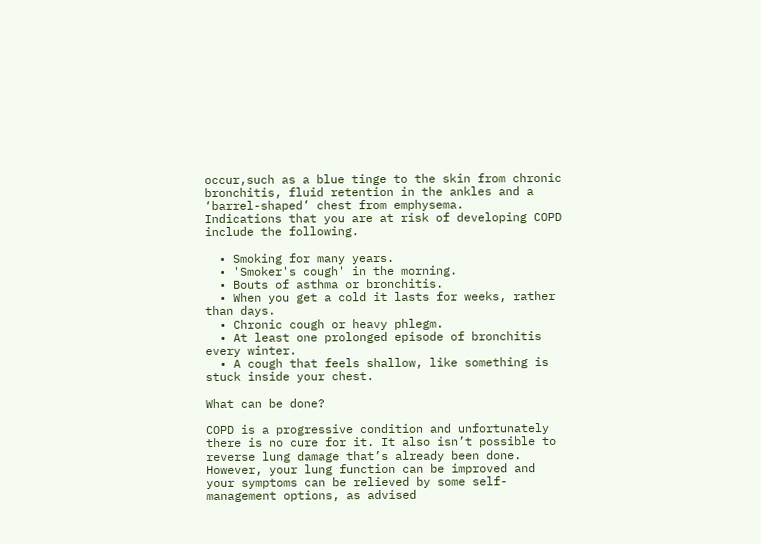occur,such as a blue tinge to the skin from chronic bronchitis, fluid retention in the ankles and a ‘barrel-shaped’ chest from emphysema.
Indications that you are at risk of developing COPD include the following.

  • Smoking for many years.
  • 'Smoker's cough' in the morning.
  • Bouts of asthma or bronchitis.
  • When you get a cold it lasts for weeks, rather than days.
  • Chronic cough or heavy phlegm.
  • At least one prolonged episode of bronchitis every winter.
  • A cough that feels shallow, like something is stuck inside your chest.

What can be done?

COPD is a progressive condition and unfortunately there is no cure for it. It also isn’t possible to reverse lung damage that’s already been done. However, your lung function can be improved and your symptoms can be relieved by some self-management options, as advised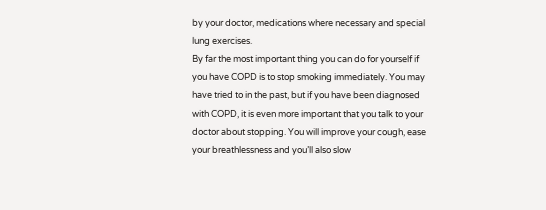by your doctor, medications where necessary and special lung exercises.
By far the most important thing you can do for yourself if you have COPD is to stop smoking immediately. You may have tried to in the past, but if you have been diagnosed with COPD, it is even more important that you talk to your doctor about stopping. You will improve your cough, ease your breathlessness and you’ll also slow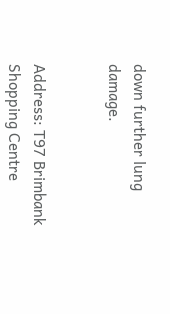down further lung damage.


Address: T97 Brimbank Shopping Centre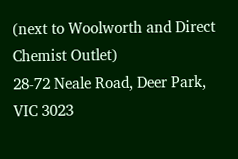(next to Woolworth and Direct Chemist Outlet)
28-72 Neale Road, Deer Park, VIC 3023